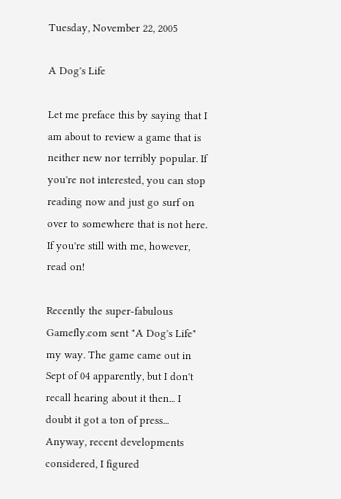Tuesday, November 22, 2005

A Dog's Life

Let me preface this by saying that I am about to review a game that is neither new nor terribly popular. If you're not interested, you can stop reading now and just go surf on over to somewhere that is not here. If you're still with me, however, read on!

Recently the super-fabulous Gamefly.com sent "A Dog's Life" my way. The game came out in Sept of 04 apparently, but I don't recall hearing about it then... I doubt it got a ton of press... Anyway, recent developments considered, I figured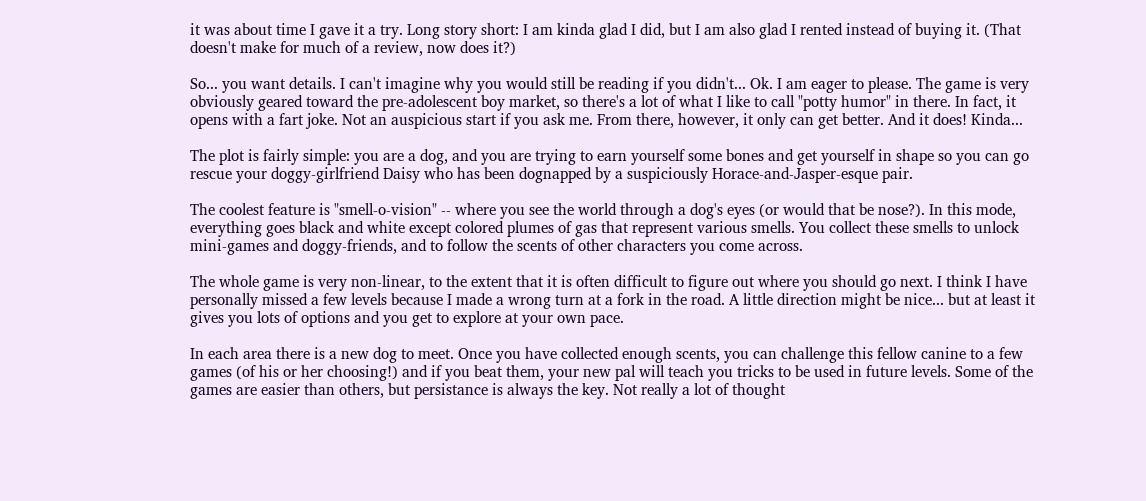it was about time I gave it a try. Long story short: I am kinda glad I did, but I am also glad I rented instead of buying it. (That doesn't make for much of a review, now does it?)

So... you want details. I can't imagine why you would still be reading if you didn't... Ok. I am eager to please. The game is very obviously geared toward the pre-adolescent boy market, so there's a lot of what I like to call "potty humor" in there. In fact, it opens with a fart joke. Not an auspicious start if you ask me. From there, however, it only can get better. And it does! Kinda...

The plot is fairly simple: you are a dog, and you are trying to earn yourself some bones and get yourself in shape so you can go rescue your doggy-girlfriend Daisy who has been dognapped by a suspiciously Horace-and-Jasper-esque pair.

The coolest feature is "smell-o-vision" -- where you see the world through a dog's eyes (or would that be nose?). In this mode, everything goes black and white except colored plumes of gas that represent various smells. You collect these smells to unlock mini-games and doggy-friends, and to follow the scents of other characters you come across.

The whole game is very non-linear, to the extent that it is often difficult to figure out where you should go next. I think I have personally missed a few levels because I made a wrong turn at a fork in the road. A little direction might be nice... but at least it gives you lots of options and you get to explore at your own pace.

In each area there is a new dog to meet. Once you have collected enough scents, you can challenge this fellow canine to a few games (of his or her choosing!) and if you beat them, your new pal will teach you tricks to be used in future levels. Some of the games are easier than others, but persistance is always the key. Not really a lot of thought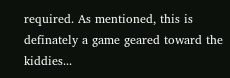required. As mentioned, this is definately a game geared toward the kiddies...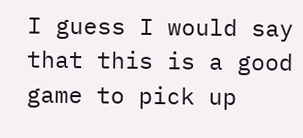I guess I would say that this is a good game to pick up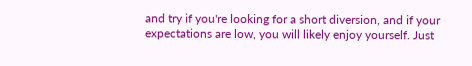and try if you're looking for a short diversion, and if your expectations are low, you will likely enjoy yourself. Just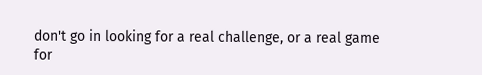don't go in looking for a real challenge, or a real game for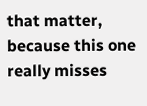that matter, because this one really misses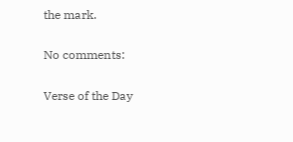the mark.

No comments:

Verse of the Day